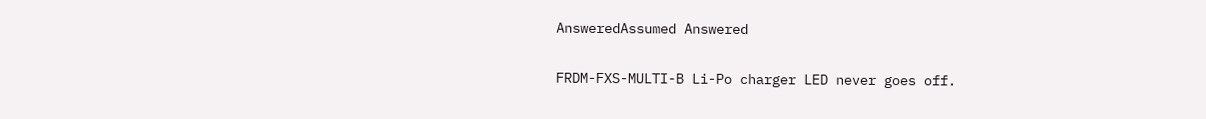AnsweredAssumed Answered

FRDM-FXS-MULTI-B Li-Po charger LED never goes off.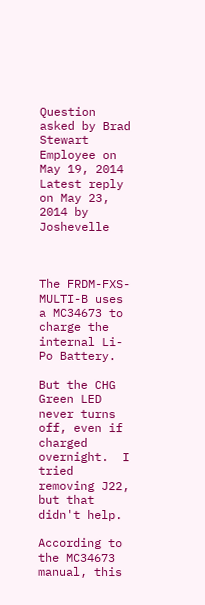Question asked by Brad Stewart Employee on May 19, 2014
Latest reply on May 23, 2014 by Joshevelle



The FRDM-FXS-MULTI-B uses a MC34673 to charge the internal Li-Po Battery.

But the CHG Green LED never turns off, even if charged overnight.  I tried removing J22, but that didn't help.

According to the MC34673 manual, this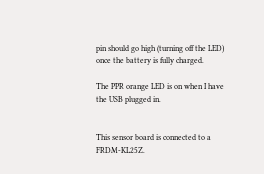pin should go high (turning off the LED) once the battery is fully charged.

The PPR orange LED is on when I have the USB plugged in.


This sensor board is connected to a FRDM-KL25Z.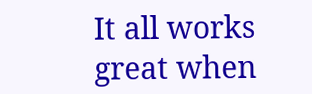It all works great when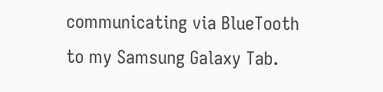communicating via BlueTooth to my Samsung Galaxy Tab.